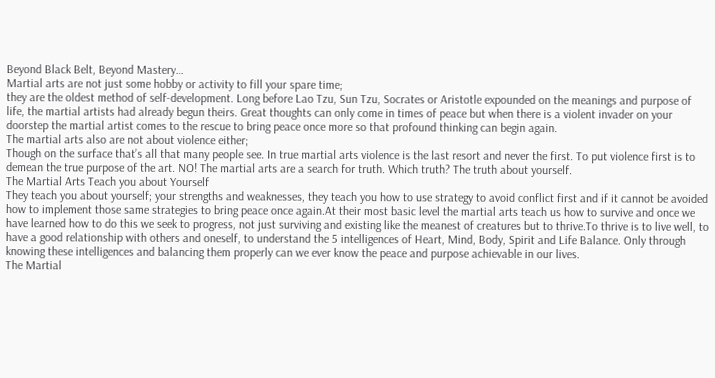Beyond Black Belt, Beyond Mastery…
Martial arts are not just some hobby or activity to fill your spare time;
they are the oldest method of self-development. Long before Lao Tzu, Sun Tzu, Socrates or Aristotle expounded on the meanings and purpose of life, the martial artists had already begun theirs. Great thoughts can only come in times of peace but when there is a violent invader on your doorstep the martial artist comes to the rescue to bring peace once more so that profound thinking can begin again.
The martial arts also are not about violence either;
Though on the surface that’s all that many people see. In true martial arts violence is the last resort and never the first. To put violence first is to demean the true purpose of the art. NO! The martial arts are a search for truth. Which truth? The truth about yourself.
The Martial Arts Teach you about Yourself
They teach you about yourself; your strengths and weaknesses, they teach you how to use strategy to avoid conflict first and if it cannot be avoided how to implement those same strategies to bring peace once again.At their most basic level the martial arts teach us how to survive and once we have learned how to do this we seek to progress, not just surviving and existing like the meanest of creatures but to thrive.To thrive is to live well, to have a good relationship with others and oneself, to understand the 5 intelligences of Heart, Mind, Body, Spirit and Life Balance. Only through knowing these intelligences and balancing them properly can we ever know the peace and purpose achievable in our lives.
The Martial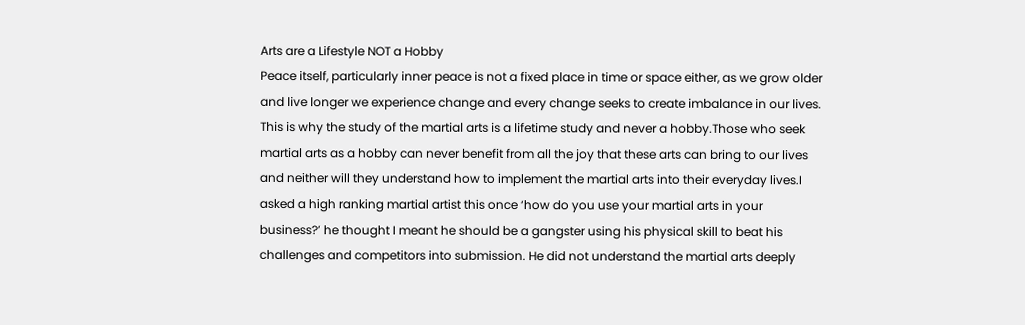Arts are a Lifestyle NOT a Hobby
Peace itself, particularly inner peace is not a fixed place in time or space either, as we grow older and live longer we experience change and every change seeks to create imbalance in our lives. This is why the study of the martial arts is a lifetime study and never a hobby.Those who seek martial arts as a hobby can never benefit from all the joy that these arts can bring to our lives and neither will they understand how to implement the martial arts into their everyday lives.I asked a high ranking martial artist this once ‘how do you use your martial arts in your business?’ he thought I meant he should be a gangster using his physical skill to beat his challenges and competitors into submission. He did not understand the martial arts deeply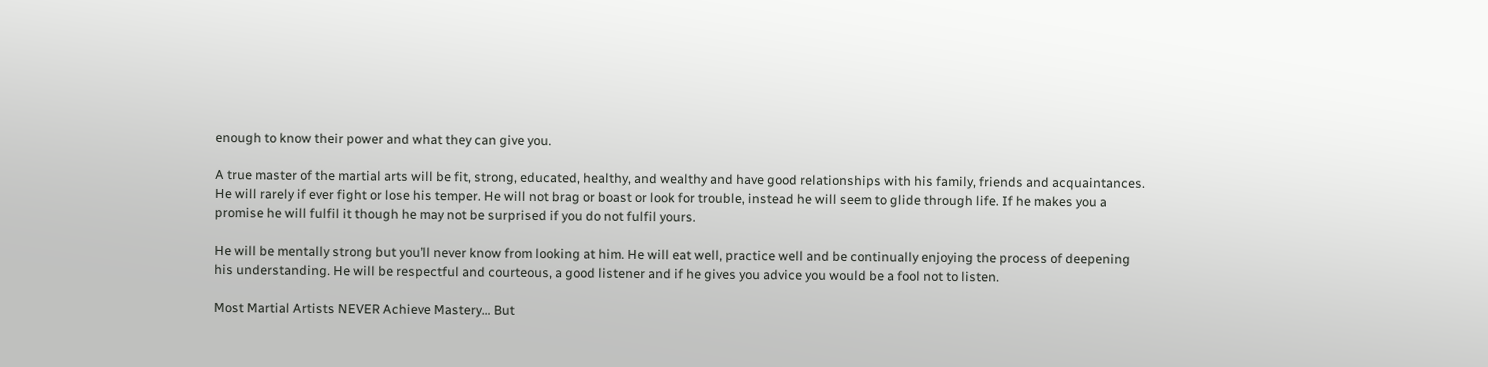enough to know their power and what they can give you.

A true master of the martial arts will be fit, strong, educated, healthy, and wealthy and have good relationships with his family, friends and acquaintances. He will rarely if ever fight or lose his temper. He will not brag or boast or look for trouble, instead he will seem to glide through life. If he makes you a promise he will fulfil it though he may not be surprised if you do not fulfil yours.

He will be mentally strong but you’ll never know from looking at him. He will eat well, practice well and be continually enjoying the process of deepening his understanding. He will be respectful and courteous, a good listener and if he gives you advice you would be a fool not to listen.

Most Martial Artists NEVER Achieve Mastery… But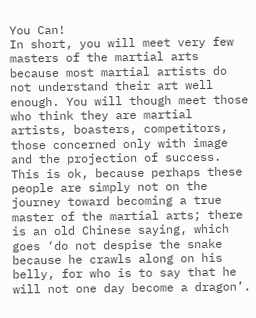You Can!
In short, you will meet very few masters of the martial arts because most martial artists do not understand their art well enough. You will though meet those who think they are martial artists, boasters, competitors, those concerned only with image and the projection of success. This is ok, because perhaps these people are simply not on the journey toward becoming a true master of the martial arts; there is an old Chinese saying, which goes ‘do not despise the snake because he crawls along on his belly, for who is to say that he will not one day become a dragon’.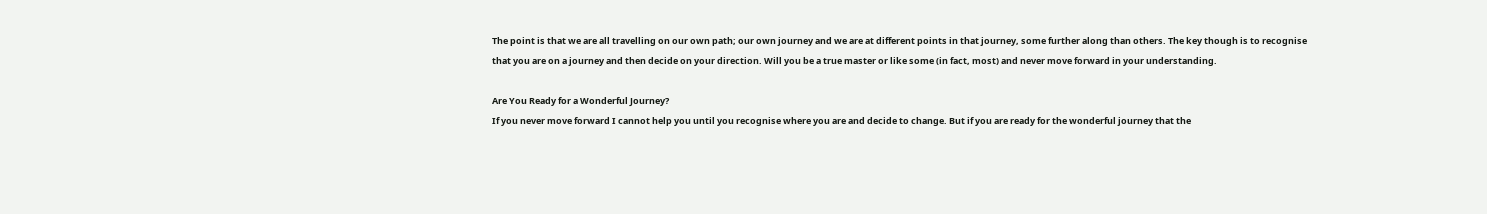The point is that we are all travelling on our own path; our own journey and we are at different points in that journey, some further along than others. The key though is to recognise that you are on a journey and then decide on your direction. Will you be a true master or like some (in fact, most) and never move forward in your understanding.

Are You Ready for a Wonderful Journey?
If you never move forward I cannot help you until you recognise where you are and decide to change. But if you are ready for the wonderful journey that the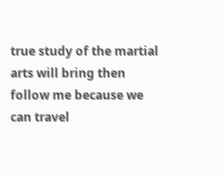true study of the martial arts will bring then follow me because we can travel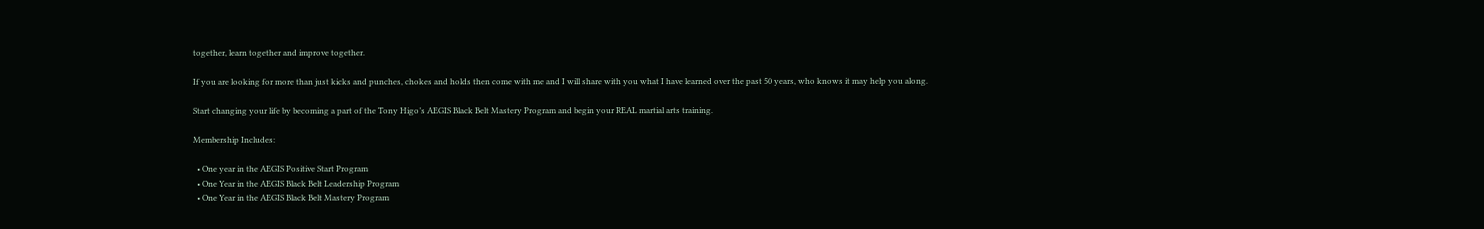together, learn together and improve together.

If you are looking for more than just kicks and punches, chokes and holds then come with me and I will share with you what I have learned over the past 50 years, who knows it may help you along.

Start changing your life by becoming a part of the Tony Higo’s AEGIS Black Belt Mastery Program and begin your REAL martial arts training.

Membership Includes:

  • One year in the AEGIS Positive Start Program
  • One Year in the AEGIS Black Belt Leadership Program
  • One Year in the AEGIS Black Belt Mastery Program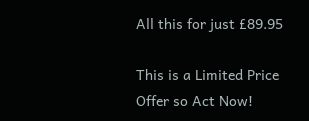All this for just £89.95

This is a Limited Price Offer so Act Now!